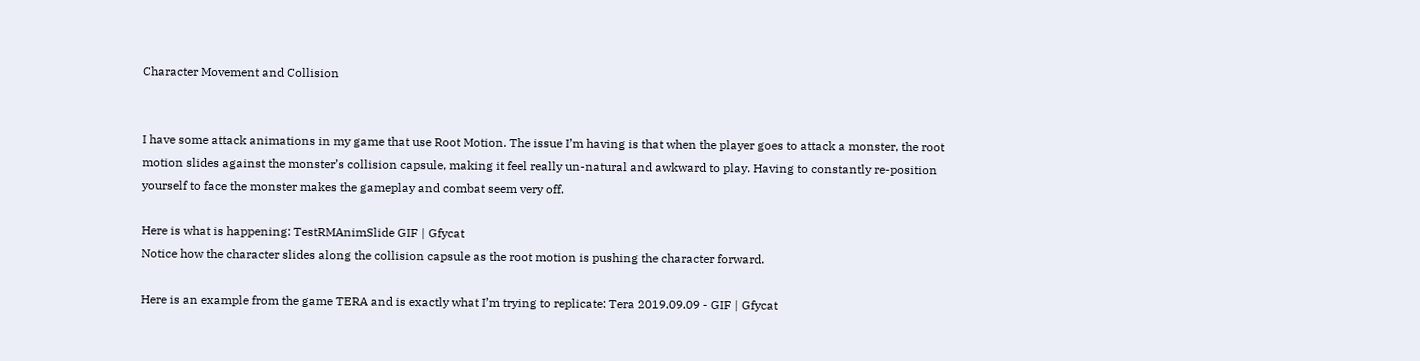Character Movement and Collision


I have some attack animations in my game that use Root Motion. The issue I’m having is that when the player goes to attack a monster, the root motion slides against the monster’s collision capsule, making it feel really un-natural and awkward to play. Having to constantly re-position yourself to face the monster makes the gameplay and combat seem very off.

Here is what is happening: TestRMAnimSlide GIF | Gfycat
Notice how the character slides along the collision capsule as the root motion is pushing the character forward.

Here is an example from the game TERA and is exactly what I’m trying to replicate: Tera 2019.09.09 - GIF | Gfycat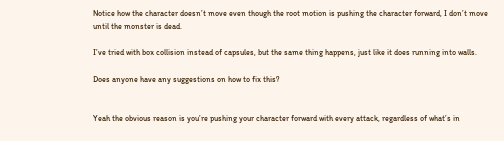Notice how the character doesn’t move even though the root motion is pushing the character forward, I don’t move until the monster is dead.

I’ve tried with box collision instead of capsules, but the same thing happens, just like it does running into walls.

Does anyone have any suggestions on how to fix this?


Yeah the obvious reason is you’re pushing your character forward with every attack, regardless of what’s in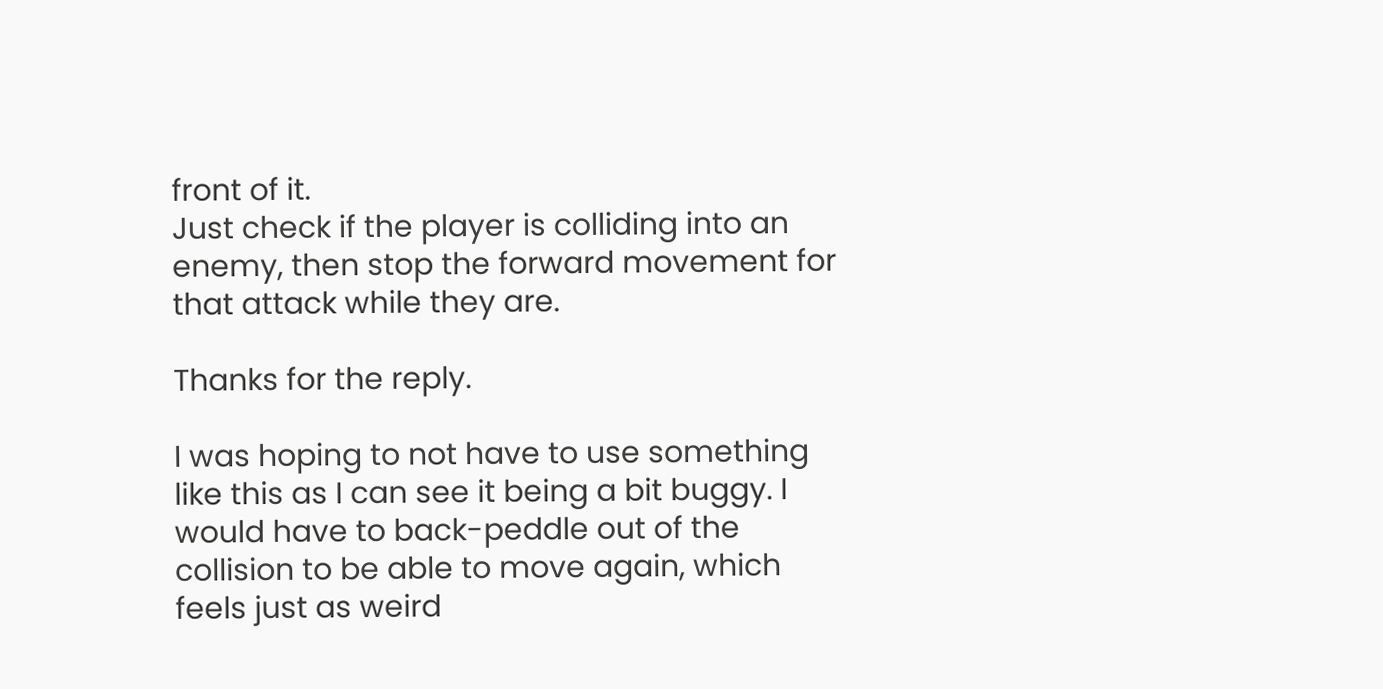front of it.
Just check if the player is colliding into an enemy, then stop the forward movement for that attack while they are.

Thanks for the reply.

I was hoping to not have to use something like this as I can see it being a bit buggy. I would have to back-peddle out of the collision to be able to move again, which feels just as weird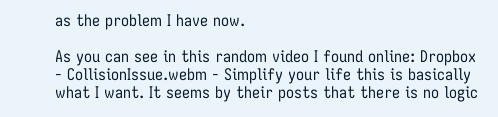as the problem I have now.

As you can see in this random video I found online: Dropbox - CollisionIssue.webm - Simplify your life this is basically what I want. It seems by their posts that there is no logic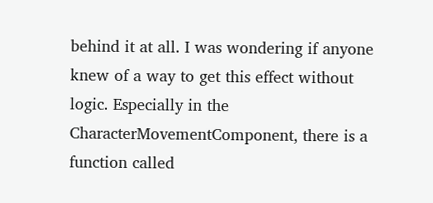behind it at all. I was wondering if anyone knew of a way to get this effect without logic. Especially in the CharacterMovementComponent, there is a function called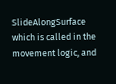SlideAlongSurface which is called in the movement logic, and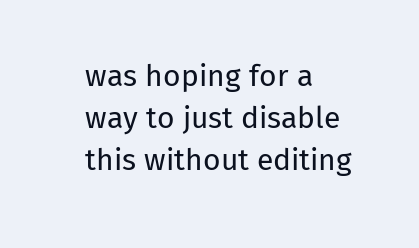was hoping for a way to just disable this without editing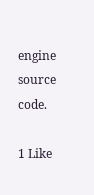engine source code.

1 Like